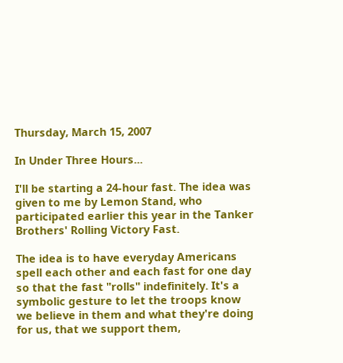Thursday, March 15, 2007

In Under Three Hours...

I'll be starting a 24-hour fast. The idea was given to me by Lemon Stand, who participated earlier this year in the Tanker Brothers' Rolling Victory Fast.

The idea is to have everyday Americans spell each other and each fast for one day so that the fast "rolls" indefinitely. It's a symbolic gesture to let the troops know we believe in them and what they're doing for us, that we support them,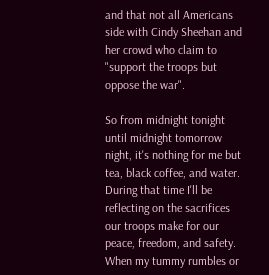and that not all Americans side with Cindy Sheehan and her crowd who claim to "support the troops but oppose the war".

So from midnight tonight until midnight tomorrow night, it's nothing for me but tea, black coffee, and water. During that time I'll be reflecting on the sacrifices our troops make for our peace, freedom, and safety. When my tummy rumbles or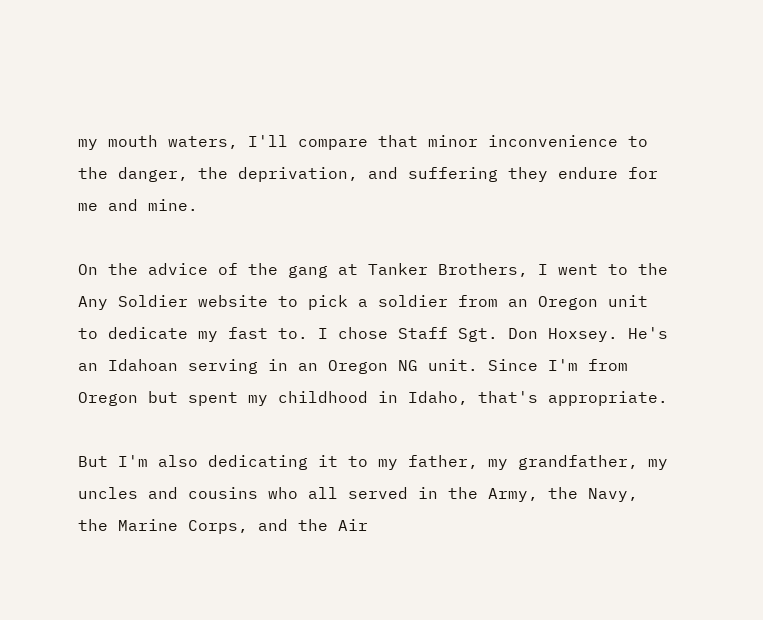my mouth waters, I'll compare that minor inconvenience to the danger, the deprivation, and suffering they endure for me and mine.

On the advice of the gang at Tanker Brothers, I went to the Any Soldier website to pick a soldier from an Oregon unit to dedicate my fast to. I chose Staff Sgt. Don Hoxsey. He's an Idahoan serving in an Oregon NG unit. Since I'm from Oregon but spent my childhood in Idaho, that's appropriate.

But I'm also dedicating it to my father, my grandfather, my uncles and cousins who all served in the Army, the Navy, the Marine Corps, and the Air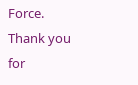Force. Thank you for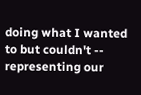doing what I wanted to but couldn't -- representing our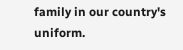family in our country's uniform.